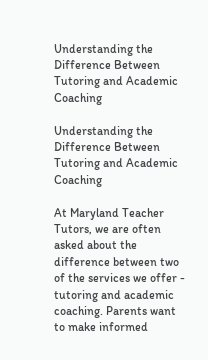Understanding the Difference Between Tutoring and Academic Coaching

Understanding the Difference Between Tutoring and Academic Coaching

At Maryland Teacher Tutors, we are often asked about the difference between two of the services we offer - tutoring and academic coaching. Parents want to make informed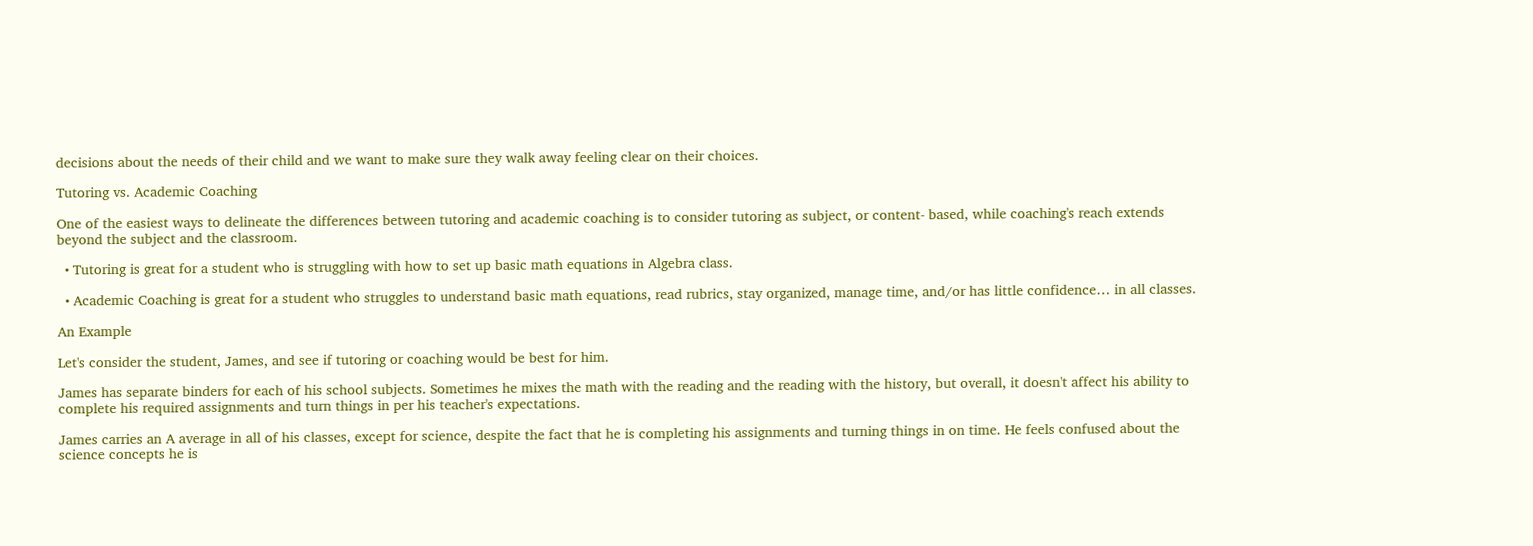decisions about the needs of their child and we want to make sure they walk away feeling clear on their choices.

Tutoring vs. Academic Coaching

One of the easiest ways to delineate the differences between tutoring and academic coaching is to consider tutoring as subject, or content- based, while coaching's reach extends beyond the subject and the classroom.

  • Tutoring is great for a student who is struggling with how to set up basic math equations in Algebra class.

  • Academic Coaching is great for a student who struggles to understand basic math equations, read rubrics, stay organized, manage time, and/or has little confidence… in all classes.

An Example

Let's consider the student, James, and see if tutoring or coaching would be best for him.

James has separate binders for each of his school subjects. Sometimes he mixes the math with the reading and the reading with the history, but overall, it doesn't affect his ability to complete his required assignments and turn things in per his teacher's expectations.

James carries an A average in all of his classes, except for science, despite the fact that he is completing his assignments and turning things in on time. He feels confused about the science concepts he is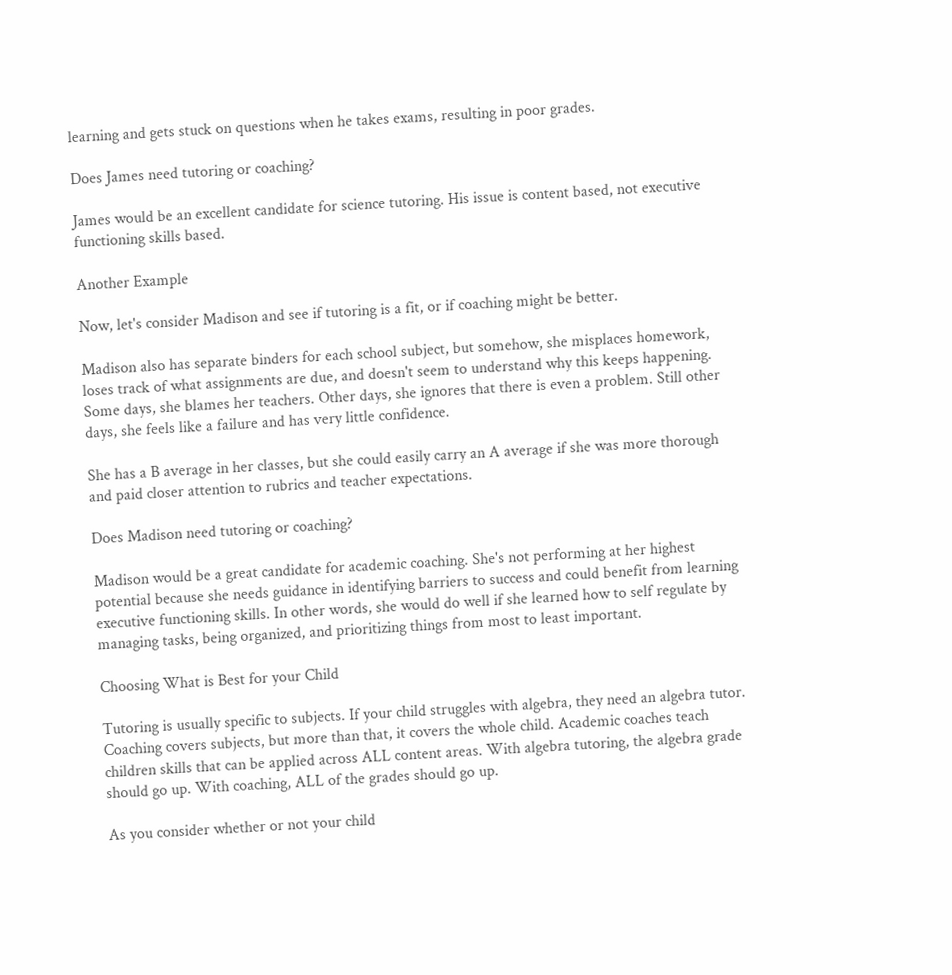learning and gets stuck on questions when he takes exams, resulting in poor grades.

Does James need tutoring or coaching?

James would be an excellent candidate for science tutoring. His issue is content based, not executive functioning skills based.

Another Example

Now, let's consider Madison and see if tutoring is a fit, or if coaching might be better.

Madison also has separate binders for each school subject, but somehow, she misplaces homework, loses track of what assignments are due, and doesn't seem to understand why this keeps happening. Some days, she blames her teachers. Other days, she ignores that there is even a problem. Still other days, she feels like a failure and has very little confidence.

She has a B average in her classes, but she could easily carry an A average if she was more thorough and paid closer attention to rubrics and teacher expectations.

Does Madison need tutoring or coaching?

Madison would be a great candidate for academic coaching. She's not performing at her highest potential because she needs guidance in identifying barriers to success and could benefit from learning executive functioning skills. In other words, she would do well if she learned how to self regulate by managing tasks, being organized, and prioritizing things from most to least important.

Choosing What is Best for your Child

Tutoring is usually specific to subjects. If your child struggles with algebra, they need an algebra tutor. Coaching covers subjects, but more than that, it covers the whole child. Academic coaches teach children skills that can be applied across ALL content areas. With algebra tutoring, the algebra grade should go up. With coaching, ALL of the grades should go up.

As you consider whether or not your child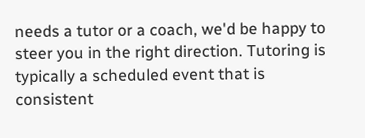needs a tutor or a coach, we'd be happy to steer you in the right direction. Tutoring is typically a scheduled event that is consistent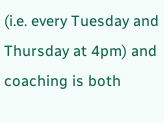(i.e. every Tuesday and Thursday at 4pm) and coaching is both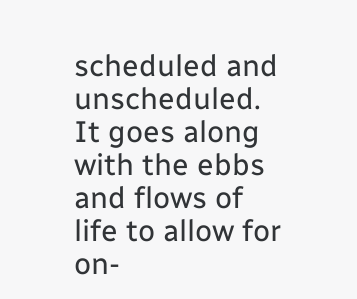scheduled and unscheduled. It goes along with the ebbs and flows of life to allow for on-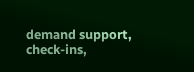demand support, check-ins,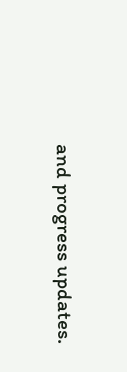and progress updates.